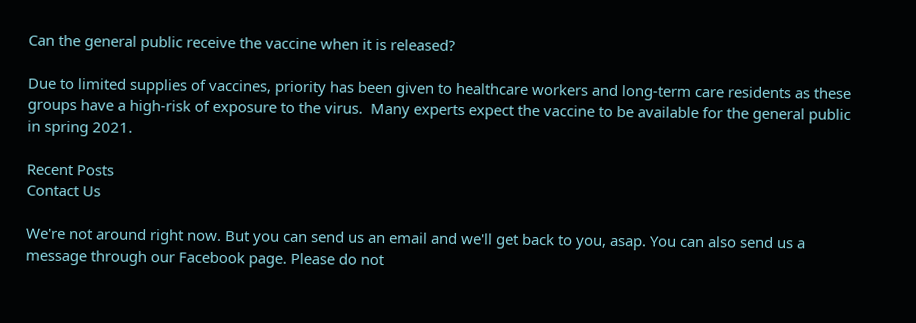Can the general public receive the vaccine when it is released?

Due to limited supplies of vaccines, priority has been given to healthcare workers and long-term care residents as these groups have a high-risk of exposure to the virus.  Many experts expect the vaccine to be available for the general public in spring 2021.

Recent Posts
Contact Us

We're not around right now. But you can send us an email and we'll get back to you, asap. You can also send us a message through our Facebook page. Please do not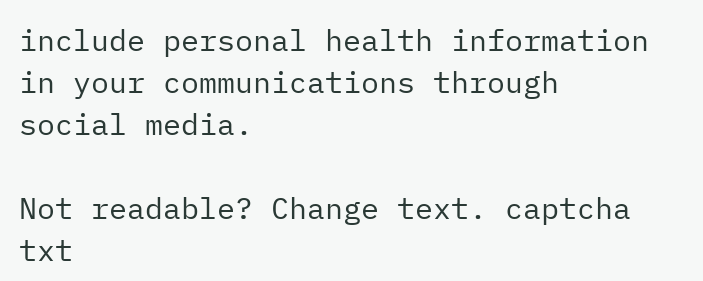include personal health information in your communications through social media.

Not readable? Change text. captcha txt